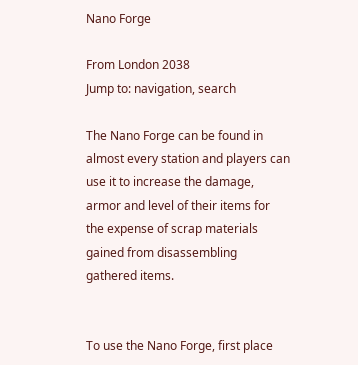Nano Forge

From London 2038
Jump to: navigation, search

The Nano Forge can be found in almost every station and players can use it to increase the damage, armor and level of their items for the expense of scrap materials gained from disassembling gathered items.


To use the Nano Forge, first place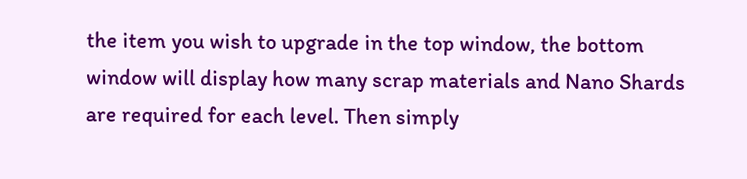the item you wish to upgrade in the top window, the bottom window will display how many scrap materials and Nano Shards are required for each level. Then simply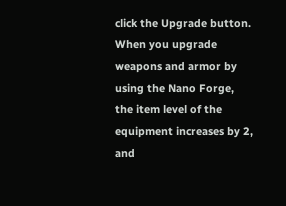click the Upgrade button. When you upgrade weapons and armor by using the Nano Forge, the item level of the equipment increases by 2, and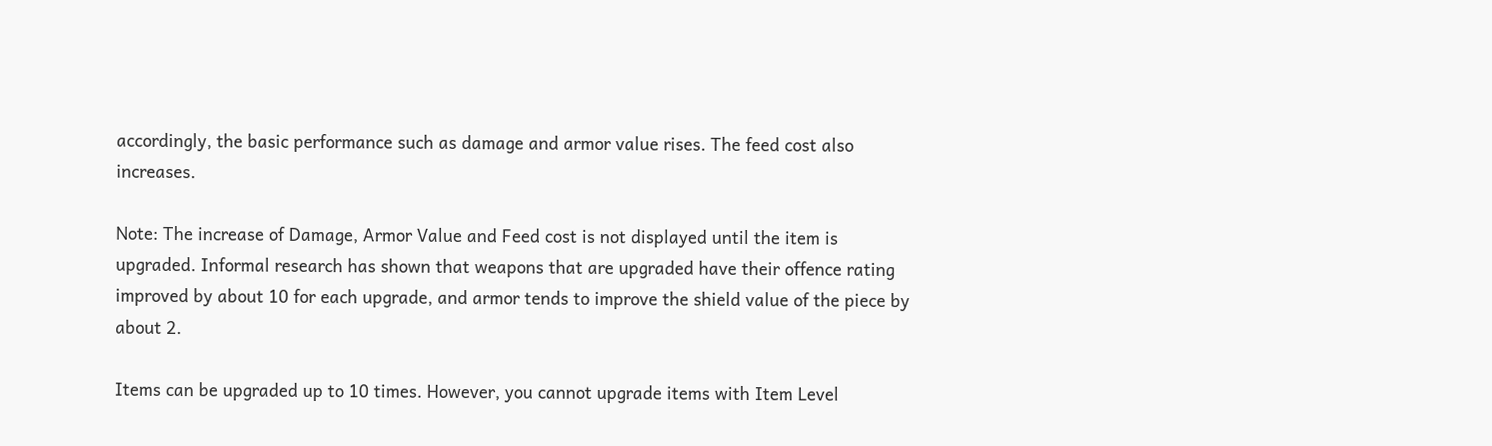accordingly, the basic performance such as damage and armor value rises. The feed cost also increases.

Note: The increase of Damage, Armor Value and Feed cost is not displayed until the item is upgraded. Informal research has shown that weapons that are upgraded have their offence rating improved by about 10 for each upgrade, and armor tends to improve the shield value of the piece by about 2.

Items can be upgraded up to 10 times. However, you cannot upgrade items with Item Level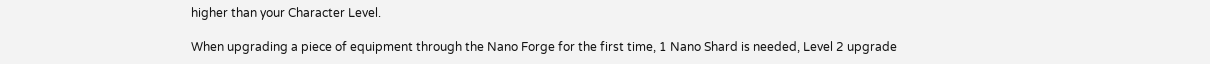higher than your Character Level.

When upgrading a piece of equipment through the Nano Forge for the first time, 1 Nano Shard is needed, Level 2 upgrade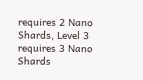requires 2 Nano Shards, Level 3 requires 3 Nano Shards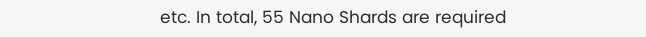etc. In total, 55 Nano Shards are required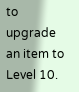to upgrade an item to Level 10.